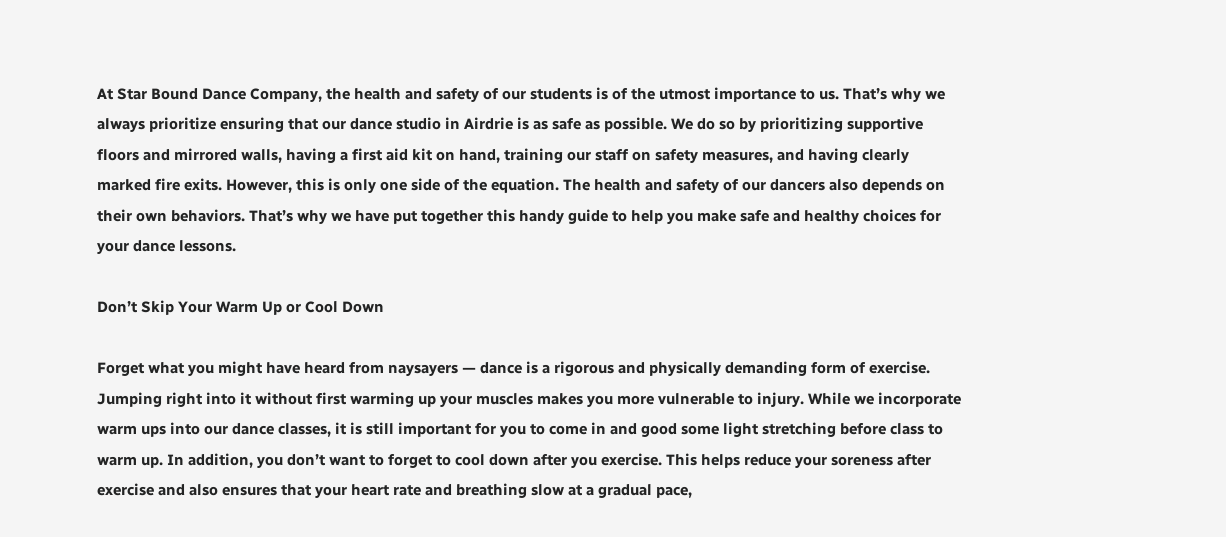At Star Bound Dance Company, the health and safety of our students is of the utmost importance to us. That’s why we always prioritize ensuring that our dance studio in Airdrie is as safe as possible. We do so by prioritizing supportive floors and mirrored walls, having a first aid kit on hand, training our staff on safety measures, and having clearly marked fire exits. However, this is only one side of the equation. The health and safety of our dancers also depends on their own behaviors. That’s why we have put together this handy guide to help you make safe and healthy choices for your dance lessons.

Don’t Skip Your Warm Up or Cool Down

Forget what you might have heard from naysayers — dance is a rigorous and physically demanding form of exercise. Jumping right into it without first warming up your muscles makes you more vulnerable to injury. While we incorporate warm ups into our dance classes, it is still important for you to come in and good some light stretching before class to warm up. In addition, you don’t want to forget to cool down after you exercise. This helps reduce your soreness after exercise and also ensures that your heart rate and breathing slow at a gradual pace,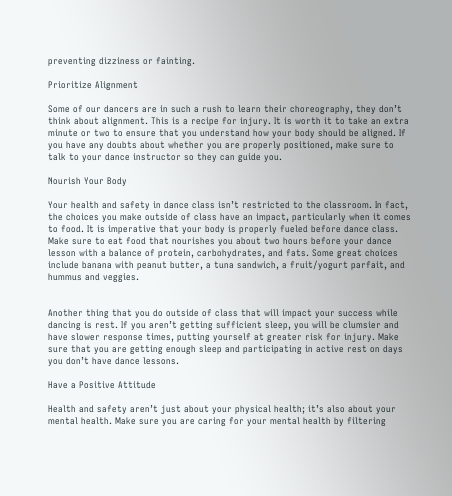preventing dizziness or fainting.

Prioritize Alignment

Some of our dancers are in such a rush to learn their choreography, they don’t think about alignment. This is a recipe for injury. It is worth it to take an extra minute or two to ensure that you understand how your body should be aligned. If you have any doubts about whether you are properly positioned, make sure to talk to your dance instructor so they can guide you.

Nourish Your Body

Your health and safety in dance class isn’t restricted to the classroom. In fact, the choices you make outside of class have an impact, particularly when it comes to food. It is imperative that your body is properly fueled before dance class. Make sure to eat food that nourishes you about two hours before your dance lesson with a balance of protein, carbohydrates, and fats. Some great choices include banana with peanut butter, a tuna sandwich, a fruit/yogurt parfait, and hummus and veggies.


Another thing that you do outside of class that will impact your success while dancing is rest. If you aren’t getting sufficient sleep, you will be clumsier and have slower response times, putting yourself at greater risk for injury. Make sure that you are getting enough sleep and participating in active rest on days you don’t have dance lessons.

Have a Positive Attitude

Health and safety aren’t just about your physical health; it’s also about your mental health. Make sure you are caring for your mental health by filtering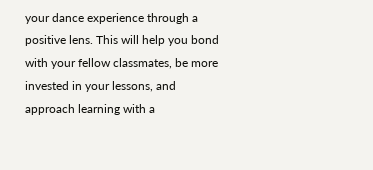your dance experience through a positive lens. This will help you bond with your fellow classmates, be more invested in your lessons, and approach learning with a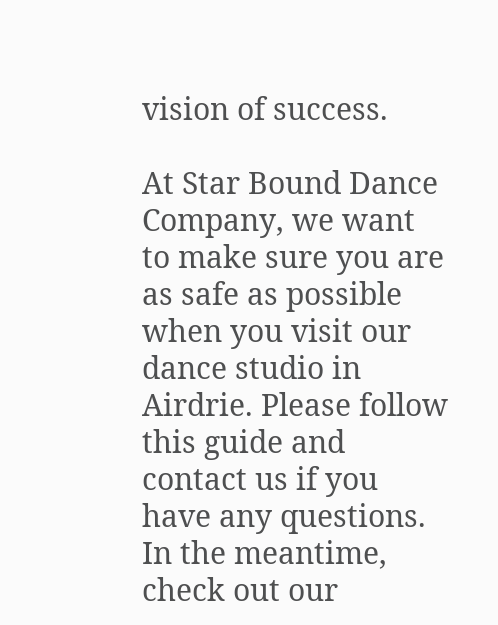vision of success.

At Star Bound Dance Company, we want to make sure you are as safe as possible when you visit our dance studio in Airdrie. Please follow this guide and contact us if you have any questions. In the meantime, check out our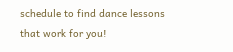schedule to find dance lessons that work for you!